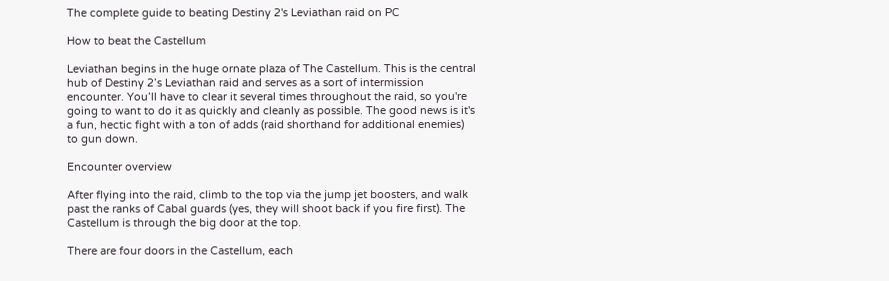The complete guide to beating Destiny 2's Leviathan raid on PC

How to beat the Castellum

Leviathan begins in the huge ornate plaza of The Castellum. This is the central hub of Destiny 2’s Leviathan raid and serves as a sort of intermission encounter. You’ll have to clear it several times throughout the raid, so you're going to want to do it as quickly and cleanly as possible. The good news is it's a fun, hectic fight with a ton of adds (raid shorthand for additional enemies) to gun down.

Encounter overview

After flying into the raid, climb to the top via the jump jet boosters, and walk past the ranks of Cabal guards (yes, they will shoot back if you fire first). The Castellum is through the big door at the top.

There are four doors in the Castellum, each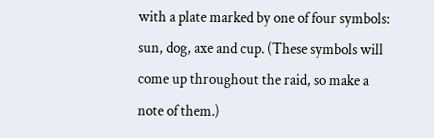with a plate marked by one of four symbols: sun, dog, axe and cup. (These symbols will come up throughout the raid, so make a note of them.)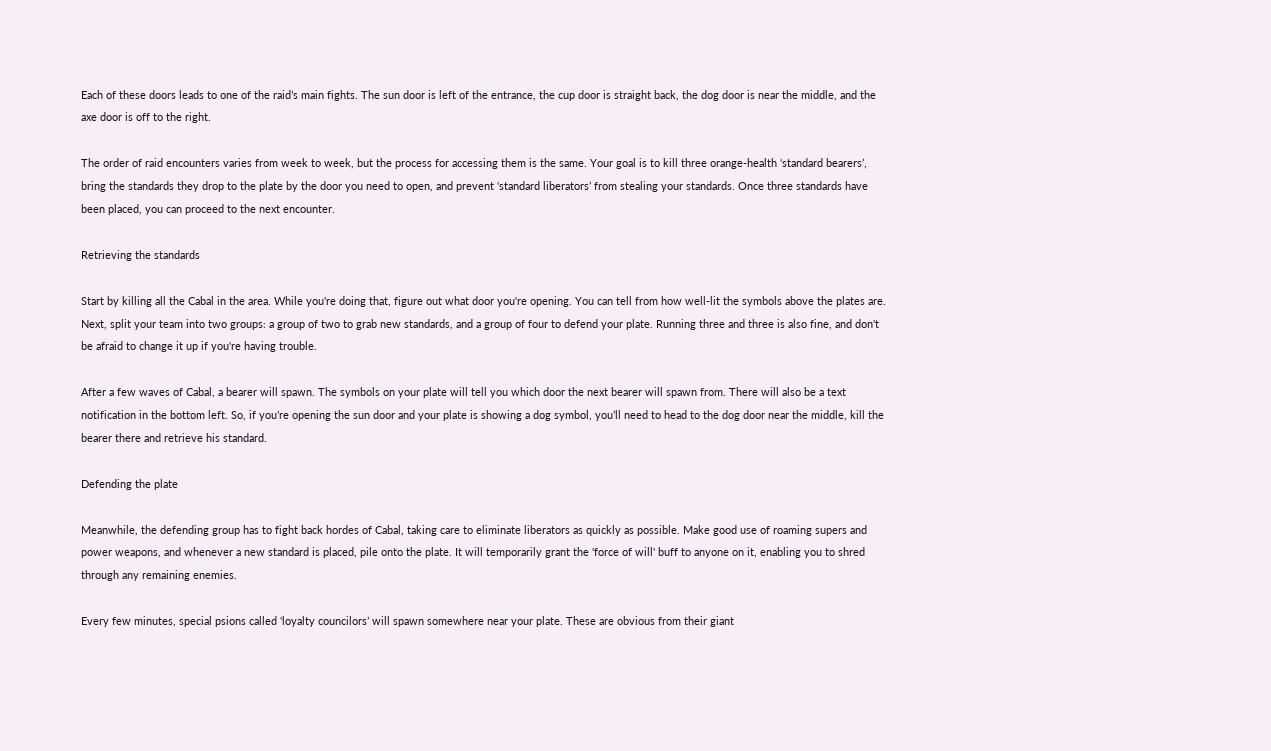Each of these doors leads to one of the raid’s main fights. The sun door is left of the entrance, the cup door is straight back, the dog door is near the middle, and the axe door is off to the right.

The order of raid encounters varies from week to week, but the process for accessing them is the same. Your goal is to kill three orange-health ‘standard bearers’, bring the standards they drop to the plate by the door you need to open, and prevent ‘standard liberators’ from stealing your standards. Once three standards have been placed, you can proceed to the next encounter.

Retrieving the standards

Start by killing all the Cabal in the area. While you're doing that, figure out what door you're opening. You can tell from how well-lit the symbols above the plates are. Next, split your team into two groups: a group of two to grab new standards, and a group of four to defend your plate. Running three and three is also fine, and don't be afraid to change it up if you're having trouble.

After a few waves of Cabal, a bearer will spawn. The symbols on your plate will tell you which door the next bearer will spawn from. There will also be a text notification in the bottom left. So, if you’re opening the sun door and your plate is showing a dog symbol, you’ll need to head to the dog door near the middle, kill the bearer there and retrieve his standard.

Defending the plate

Meanwhile, the defending group has to fight back hordes of Cabal, taking care to eliminate liberators as quickly as possible. Make good use of roaming supers and power weapons, and whenever a new standard is placed, pile onto the plate. It will temporarily grant the 'force of will' buff to anyone on it, enabling you to shred through any remaining enemies.

Every few minutes, special psions called ‘loyalty councilors’ will spawn somewhere near your plate. These are obvious from their giant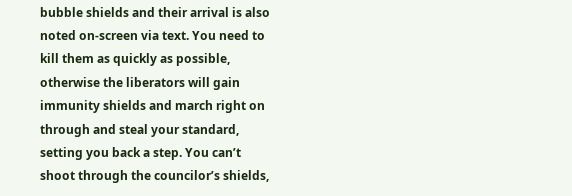bubble shields and their arrival is also noted on-screen via text. You need to kill them as quickly as possible, otherwise the liberators will gain immunity shields and march right on through and steal your standard, setting you back a step. You can’t shoot through the councilor’s shields,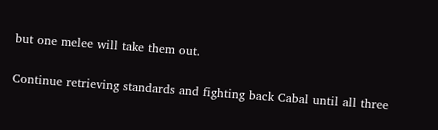but one melee will take them out.

Continue retrieving standards and fighting back Cabal until all three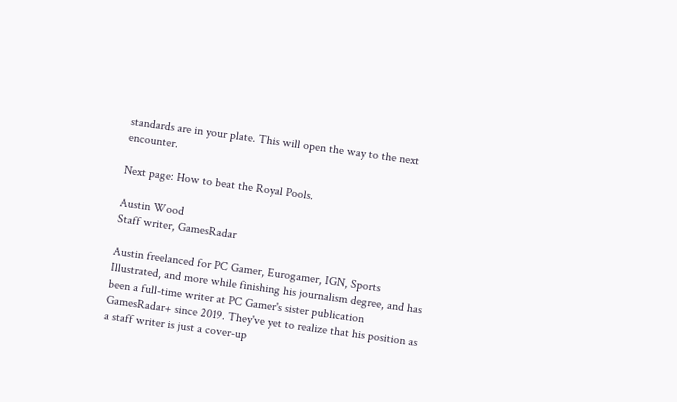standards are in your plate. This will open the way to the next encounter.

Next page: How to beat the Royal Pools.

Austin Wood
Staff writer, GamesRadar

Austin freelanced for PC Gamer, Eurogamer, IGN, Sports Illustrated, and more while finishing his journalism degree, and has been a full-time writer at PC Gamer's sister publication GamesRadar+ since 2019. They've yet to realize that his position as a staff writer is just a cover-up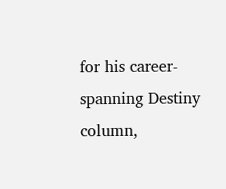for his career-spanning Destiny column,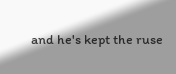and he's kept the ruse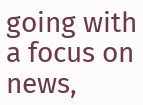going with a focus on news,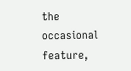the occasional feature,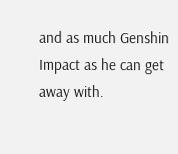and as much Genshin Impact as he can get away with.